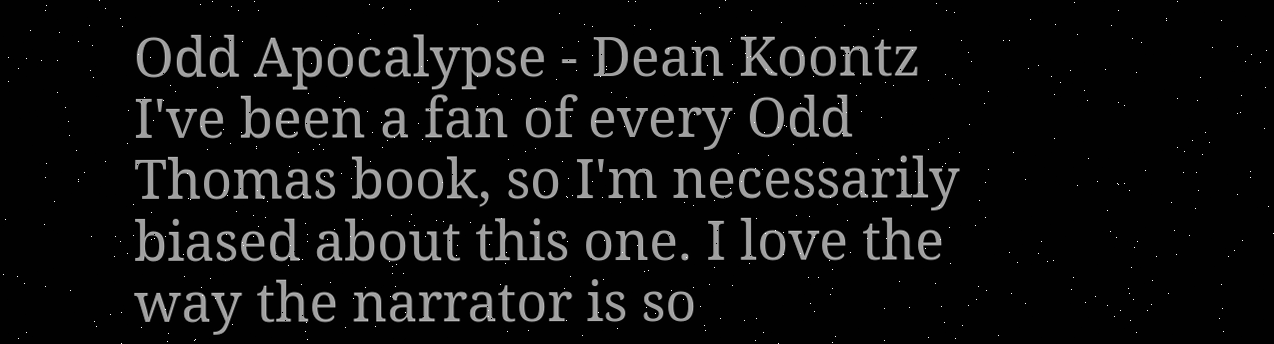Odd Apocalypse - Dean Koontz I've been a fan of every Odd Thomas book, so I'm necessarily biased about this one. I love the way the narrator is so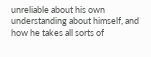unreliable about his own understanding about himself, and how he takes all sorts of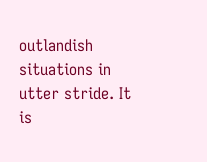outlandish situations in utter stride. It is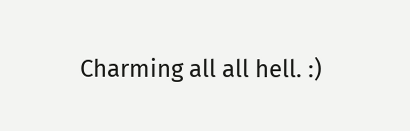Charming all all hell. :)